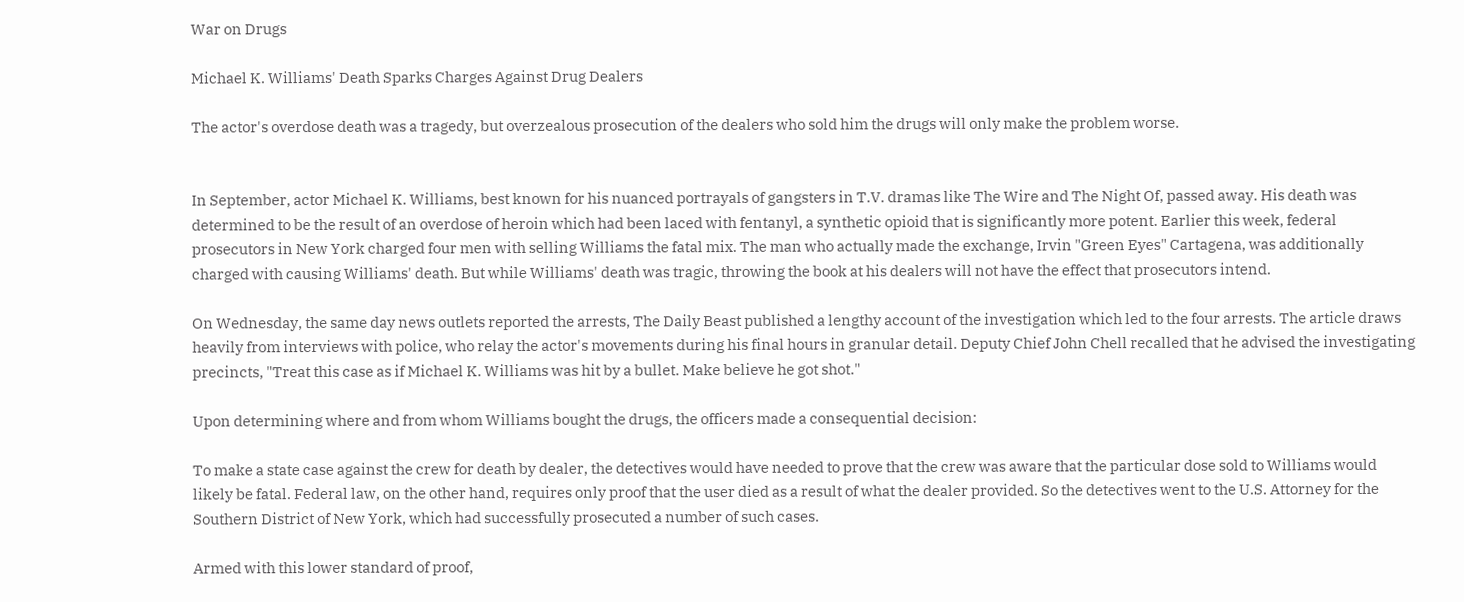War on Drugs

Michael K. Williams' Death Sparks Charges Against Drug Dealers

The actor's overdose death was a tragedy, but overzealous prosecution of the dealers who sold him the drugs will only make the problem worse.


In September, actor Michael K. Williams, best known for his nuanced portrayals of gangsters in T.V. dramas like The Wire and The Night Of, passed away. His death was determined to be the result of an overdose of heroin which had been laced with fentanyl, a synthetic opioid that is significantly more potent. Earlier this week, federal prosecutors in New York charged four men with selling Williams the fatal mix. The man who actually made the exchange, Irvin "Green Eyes" Cartagena, was additionally charged with causing Williams' death. But while Williams' death was tragic, throwing the book at his dealers will not have the effect that prosecutors intend.

On Wednesday, the same day news outlets reported the arrests, The Daily Beast published a lengthy account of the investigation which led to the four arrests. The article draws heavily from interviews with police, who relay the actor's movements during his final hours in granular detail. Deputy Chief John Chell recalled that he advised the investigating precincts, "Treat this case as if Michael K. Williams was hit by a bullet. Make believe he got shot."

Upon determining where and from whom Williams bought the drugs, the officers made a consequential decision:

To make a state case against the crew for death by dealer, the detectives would have needed to prove that the crew was aware that the particular dose sold to Williams would likely be fatal. Federal law, on the other hand, requires only proof that the user died as a result of what the dealer provided. So the detectives went to the U.S. Attorney for the Southern District of New York, which had successfully prosecuted a number of such cases.

Armed with this lower standard of proof,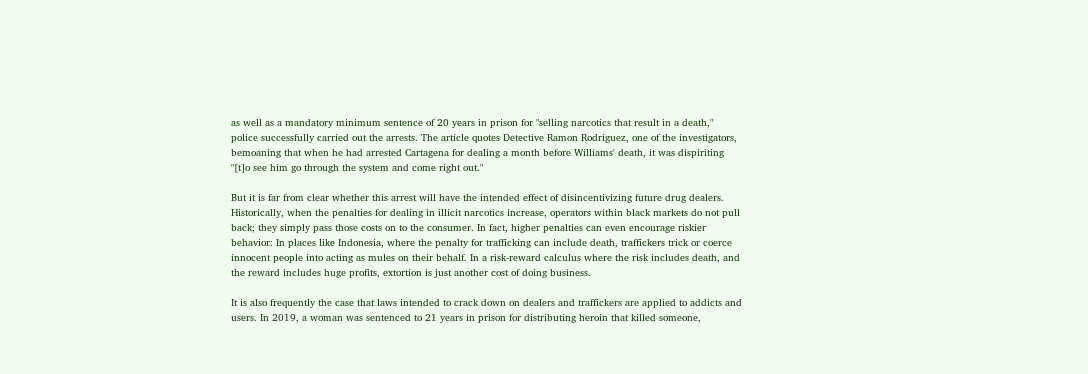as well as a mandatory minimum sentence of 20 years in prison for "selling narcotics that result in a death," police successfully carried out the arrests. The article quotes Detective Ramon Rodriguez, one of the investigators, bemoaning that when he had arrested Cartagena for dealing a month before Williams' death, it was dispiriting "[t]o see him go through the system and come right out."

But it is far from clear whether this arrest will have the intended effect of disincentivizing future drug dealers. Historically, when the penalties for dealing in illicit narcotics increase, operators within black markets do not pull back; they simply pass those costs on to the consumer. In fact, higher penalties can even encourage riskier behavior: In places like Indonesia, where the penalty for trafficking can include death, traffickers trick or coerce innocent people into acting as mules on their behalf. In a risk-reward calculus where the risk includes death, and the reward includes huge profits, extortion is just another cost of doing business.

It is also frequently the case that laws intended to crack down on dealers and traffickers are applied to addicts and users. In 2019, a woman was sentenced to 21 years in prison for distributing heroin that killed someone,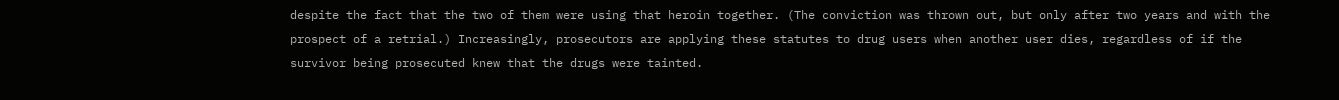despite the fact that the two of them were using that heroin together. (The conviction was thrown out, but only after two years and with the prospect of a retrial.) Increasingly, prosecutors are applying these statutes to drug users when another user dies, regardless of if the survivor being prosecuted knew that the drugs were tainted.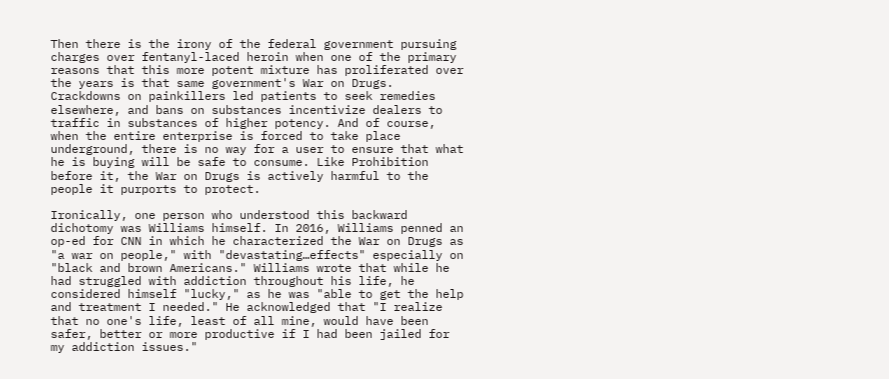Then there is the irony of the federal government pursuing charges over fentanyl-laced heroin when one of the primary reasons that this more potent mixture has proliferated over the years is that same government's War on Drugs. Crackdowns on painkillers led patients to seek remedies elsewhere, and bans on substances incentivize dealers to traffic in substances of higher potency. And of course, when the entire enterprise is forced to take place underground, there is no way for a user to ensure that what he is buying will be safe to consume. Like Prohibition before it, the War on Drugs is actively harmful to the people it purports to protect.

Ironically, one person who understood this backward dichotomy was Williams himself. In 2016, Williams penned an op-ed for CNN in which he characterized the War on Drugs as "a war on people," with "devastating…effects" especially on "black and brown Americans." Williams wrote that while he had struggled with addiction throughout his life, he considered himself "lucky," as he was "able to get the help and treatment I needed." He acknowledged that "I realize that no one's life, least of all mine, would have been safer, better or more productive if I had been jailed for my addiction issues."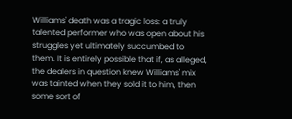Williams' death was a tragic loss: a truly talented performer who was open about his struggles yet ultimately succumbed to them. It is entirely possible that if, as alleged, the dealers in question knew Williams' mix was tainted when they sold it to him, then some sort of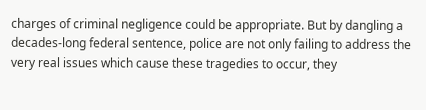charges of criminal negligence could be appropriate. But by dangling a decades-long federal sentence, police are not only failing to address the very real issues which cause these tragedies to occur, they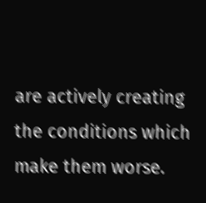are actively creating the conditions which make them worse.